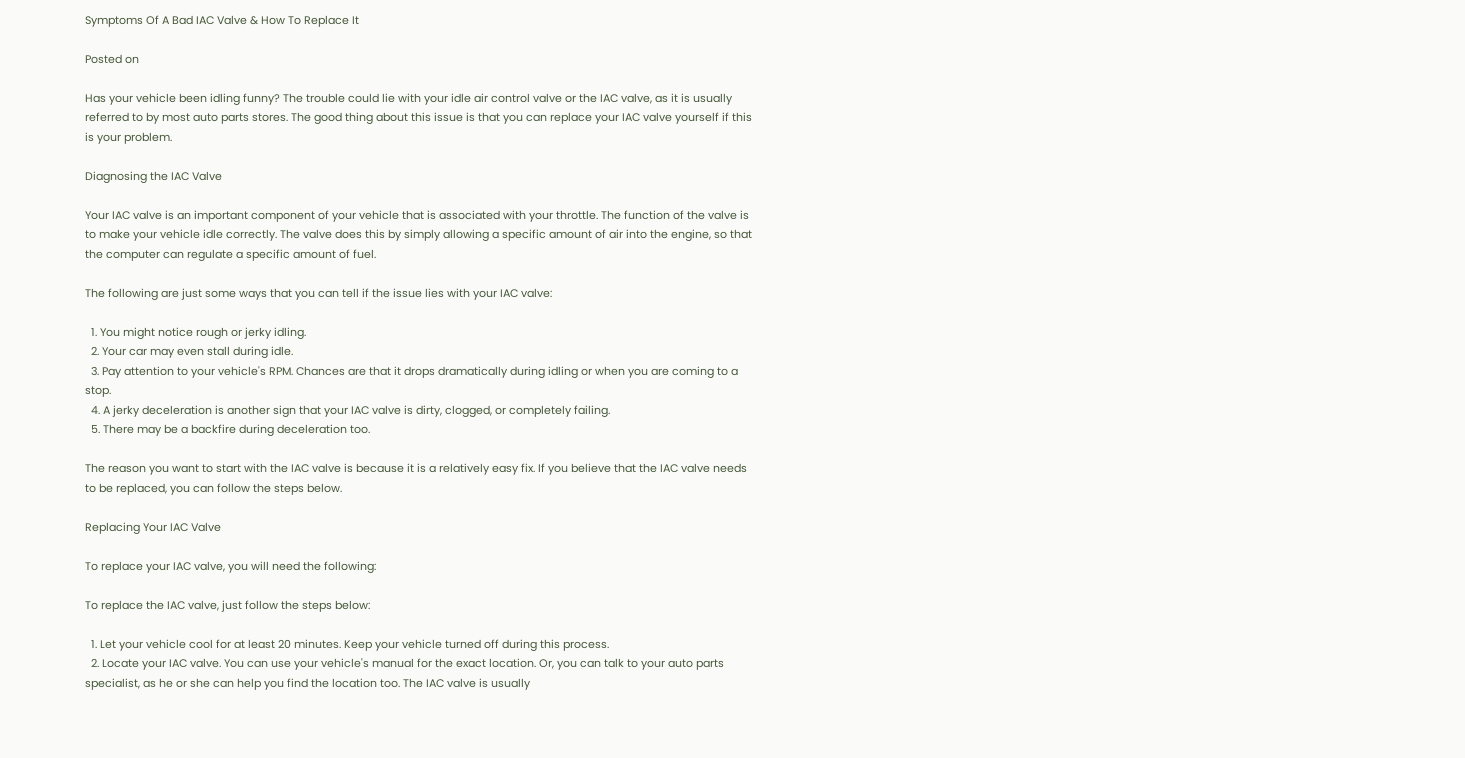Symptoms Of A Bad IAC Valve & How To Replace It

Posted on

Has your vehicle been idling funny? The trouble could lie with your idle air control valve or the IAC valve, as it is usually referred to by most auto parts stores. The good thing about this issue is that you can replace your IAC valve yourself if this is your problem.

Diagnosing the IAC Valve

Your IAC valve is an important component of your vehicle that is associated with your throttle. The function of the valve is to make your vehicle idle correctly. The valve does this by simply allowing a specific amount of air into the engine, so that the computer can regulate a specific amount of fuel.

The following are just some ways that you can tell if the issue lies with your IAC valve:

  1. You might notice rough or jerky idling.
  2. Your car may even stall during idle.
  3. Pay attention to your vehicle's RPM. Chances are that it drops dramatically during idling or when you are coming to a stop.
  4. A jerky deceleration is another sign that your IAC valve is dirty, clogged, or completely failing.
  5. There may be a backfire during deceleration too.

The reason you want to start with the IAC valve is because it is a relatively easy fix. If you believe that the IAC valve needs to be replaced, you can follow the steps below.

Replacing Your IAC Valve

To replace your IAC valve, you will need the following:

To replace the IAC valve, just follow the steps below:

  1. Let your vehicle cool for at least 20 minutes. Keep your vehicle turned off during this process.
  2. Locate your IAC valve. You can use your vehicle's manual for the exact location. Or, you can talk to your auto parts specialist, as he or she can help you find the location too. The IAC valve is usually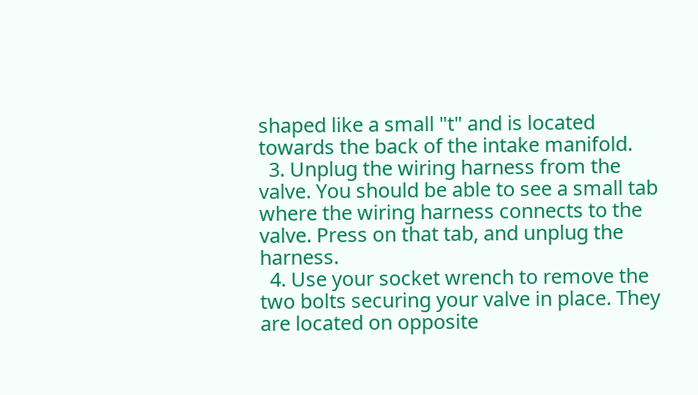shaped like a small "t" and is located towards the back of the intake manifold.
  3. Unplug the wiring harness from the valve. You should be able to see a small tab where the wiring harness connects to the valve. Press on that tab, and unplug the harness.
  4. Use your socket wrench to remove the two bolts securing your valve in place. They are located on opposite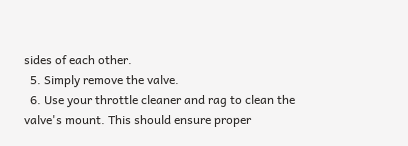sides of each other.
  5. Simply remove the valve.
  6. Use your throttle cleaner and rag to clean the valve's mount. This should ensure proper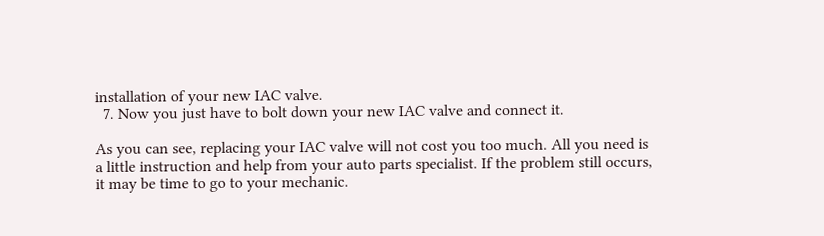installation of your new IAC valve.
  7. Now you just have to bolt down your new IAC valve and connect it.

As you can see, replacing your IAC valve will not cost you too much. All you need is a little instruction and help from your auto parts specialist. If the problem still occurs, it may be time to go to your mechanic.